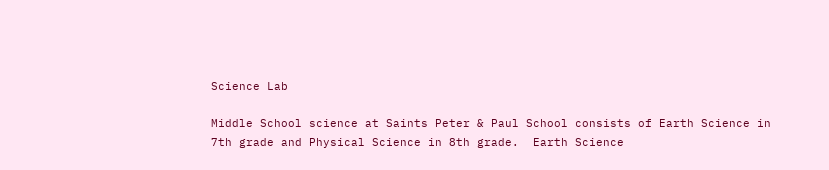Science Lab

Middle School science at Saints Peter & Paul School consists of Earth Science in 7th grade and Physical Science in 8th grade.  Earth Science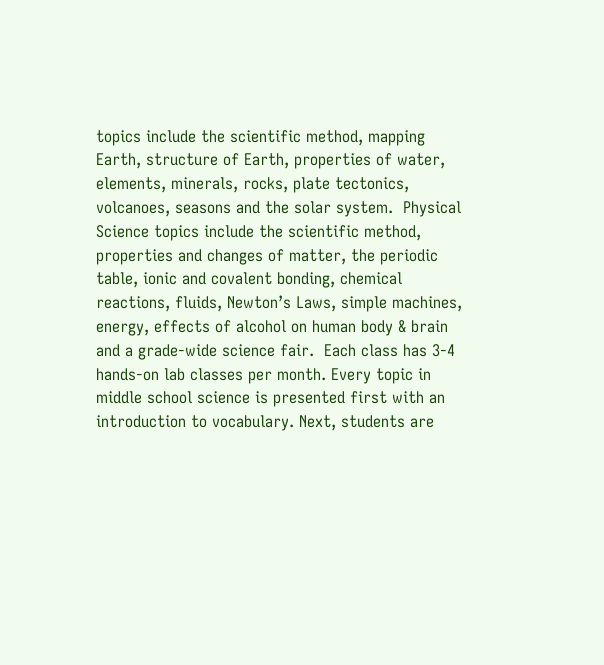topics include the scientific method, mapping Earth, structure of Earth, properties of water, elements, minerals, rocks, plate tectonics, volcanoes, seasons and the solar system.  Physical Science topics include the scientific method, properties and changes of matter, the periodic table, ionic and covalent bonding, chemical reactions, fluids, Newton’s Laws, simple machines, energy, effects of alcohol on human body & brain and a grade-wide science fair.  Each class has 3-4 hands-on lab classes per month. Every topic in middle school science is presented first with an introduction to vocabulary. Next, students are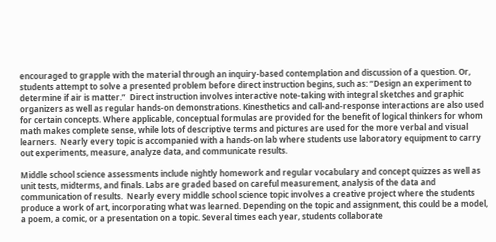encouraged to grapple with the material through an inquiry-based contemplation and discussion of a question. Or, students attempt to solve a presented problem before direct instruction begins, such as: “Design an experiment to determine if air is matter.”  Direct instruction involves interactive note-taking with integral sketches and graphic organizers as well as regular hands-on demonstrations. Kinesthetics and call-and-response interactions are also used for certain concepts. Where applicable, conceptual formulas are provided for the benefit of logical thinkers for whom math makes complete sense, while lots of descriptive terms and pictures are used for the more verbal and visual learners.  Nearly every topic is accompanied with a hands-on lab where students use laboratory equipment to carry out experiments, measure, analyze data, and communicate results.

Middle school science assessments include nightly homework and regular vocabulary and concept quizzes as well as unit tests, midterms, and finals. Labs are graded based on careful measurement, analysis of the data and communication of results.  Nearly every middle school science topic involves a creative project where the students produce a work of art, incorporating what was learned. Depending on the topic and assignment, this could be a model, a poem, a comic, or a presentation on a topic. Several times each year, students collaborate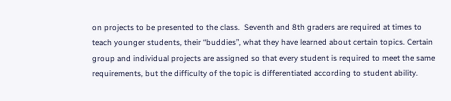on projects to be presented to the class.  Seventh and 8th graders are required at times to teach younger students, their “buddies”, what they have learned about certain topics. Certain group and individual projects are assigned so that every student is required to meet the same requirements, but the difficulty of the topic is differentiated according to student ability.